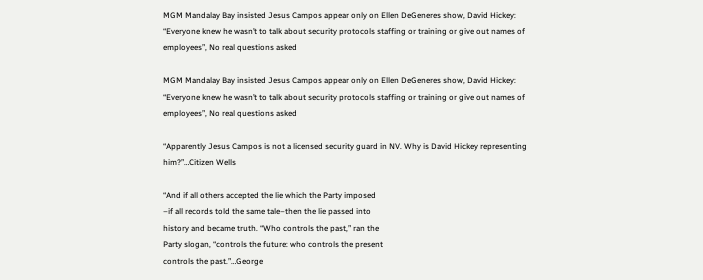MGM Mandalay Bay insisted Jesus Campos appear only on Ellen DeGeneres show, David Hickey: “Everyone knew he wasn’t to talk about security protocols staffing or training or give out names of employees”, No real questions asked

MGM Mandalay Bay insisted Jesus Campos appear only on Ellen DeGeneres show, David Hickey: “Everyone knew he wasn’t to talk about security protocols staffing or training or give out names of employees”, No real questions asked

“Apparently Jesus Campos is not a licensed security guard in NV. Why is David Hickey representing him?”…Citizen Wells

“And if all others accepted the lie which the Party imposed
–if all records told the same tale–then the lie passed into
history and became truth. “Who controls the past,” ran the
Party slogan, “controls the future: who controls the present
controls the past.”…George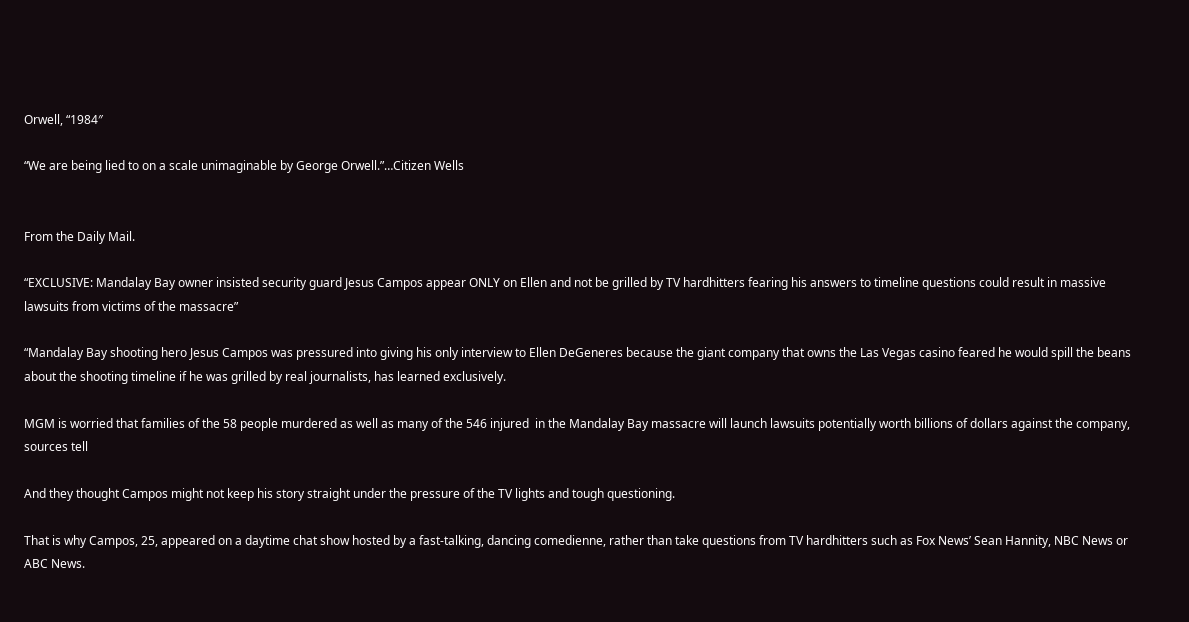Orwell, “1984″

“We are being lied to on a scale unimaginable by George Orwell.”…Citizen Wells


From the Daily Mail.

“EXCLUSIVE: Mandalay Bay owner insisted security guard Jesus Campos appear ONLY on Ellen and not be grilled by TV hardhitters fearing his answers to timeline questions could result in massive lawsuits from victims of the massacre”

“Mandalay Bay shooting hero Jesus Campos was pressured into giving his only interview to Ellen DeGeneres because the giant company that owns the Las Vegas casino feared he would spill the beans about the shooting timeline if he was grilled by real journalists, has learned exclusively.

MGM is worried that families of the 58 people murdered as well as many of the 546 injured  in the Mandalay Bay massacre will launch lawsuits potentially worth billions of dollars against the company, sources tell

And they thought Campos might not keep his story straight under the pressure of the TV lights and tough questioning.

That is why Campos, 25, appeared on a daytime chat show hosted by a fast-talking, dancing comedienne, rather than take questions from TV hardhitters such as Fox News’ Sean Hannity, NBC News or ABC News.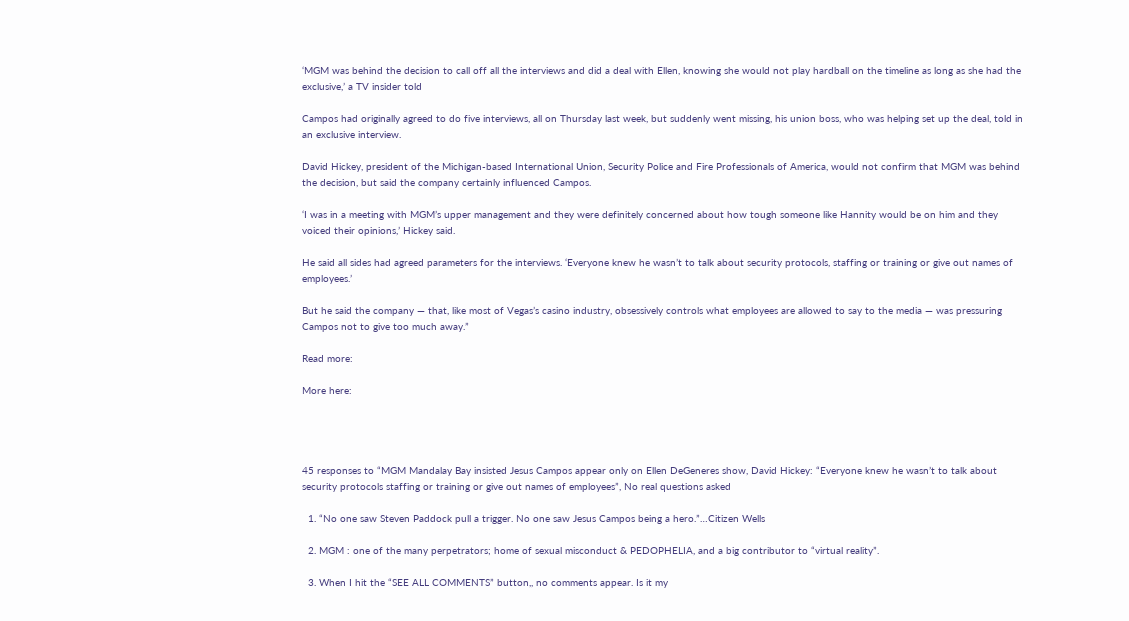‘MGM was behind the decision to call off all the interviews and did a deal with Ellen, knowing she would not play hardball on the timeline as long as she had the exclusive,’ a TV insider told

Campos had originally agreed to do five interviews, all on Thursday last week, but suddenly went missing, his union boss, who was helping set up the deal, told in an exclusive interview.

David Hickey, president of the Michigan-based International Union, Security Police and Fire Professionals of America, would not confirm that MGM was behind the decision, but said the company certainly influenced Campos.

‘I was in a meeting with MGM’s upper management and they were definitely concerned about how tough someone like Hannity would be on him and they voiced their opinions,’ Hickey said.

He said all sides had agreed parameters for the interviews. ‘Everyone knew he wasn’t to talk about security protocols, staffing or training or give out names of employees.’

But he said the company — that, like most of Vegas’s casino industry, obsessively controls what employees are allowed to say to the media — was pressuring Campos not to give too much away.”

Read more:

More here:




45 responses to “MGM Mandalay Bay insisted Jesus Campos appear only on Ellen DeGeneres show, David Hickey: “Everyone knew he wasn’t to talk about security protocols staffing or training or give out names of employees”, No real questions asked

  1. “No one saw Steven Paddock pull a trigger. No one saw Jesus Campos being a hero.”…Citizen Wells

  2. MGM : one of the many perpetrators; home of sexual misconduct & PEDOPHELIA, and a big contributor to “virtual reality”.

  3. When I hit the “SEE ALL COMMENTS” button,, no comments appear. Is it my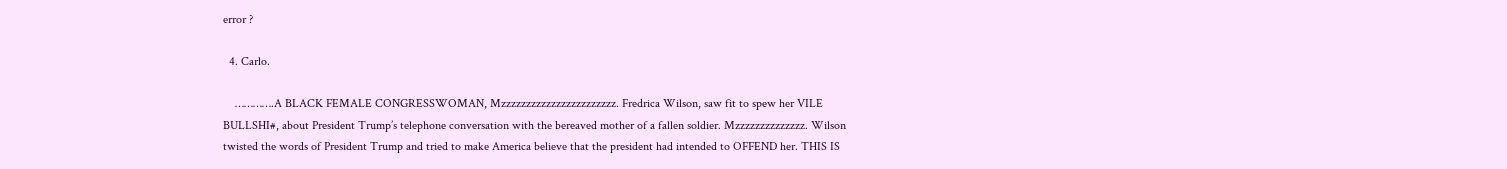error ?

  4. Carlo.

    ………….A BLACK FEMALE CONGRESSWOMAN, Mzzzzzzzzzzzzzzzzzzzzzzz. Fredrica Wilson, saw fit to spew her VILE BULLSHI#, about President Trump’s telephone conversation with the bereaved mother of a fallen soldier. Mzzzzzzzzzzzzzz. Wilson twisted the words of President Trump and tried to make America believe that the president had intended to OFFEND her. THIS IS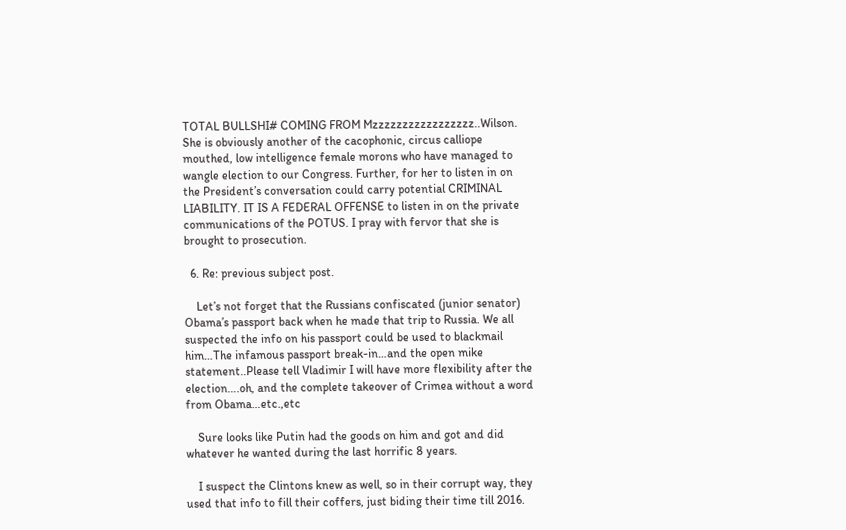TOTAL BULLSHI# COMING FROM Mzzzzzzzzzzzzzzzzz..Wilson. She is obviously another of the cacophonic, circus calliope mouthed, low intelligence female morons who have managed to wangle election to our Congress. Further, for her to listen in on the President’s conversation could carry potential CRIMINAL LIABILITY. IT IS A FEDERAL OFFENSE to listen in on the private communications of the POTUS. I pray with fervor that she is brought to prosecution.

  6. Re: previous subject post.

    Let’s not forget that the Russians confiscated (junior senator) Obama’s passport back when he made that trip to Russia. We all suspected the info on his passport could be used to blackmail him…The infamous passport break-in…and the open mike statement..Please tell Vladimir I will have more flexibility after the election….oh, and the complete takeover of Crimea without a word from Obama…etc.,etc

    Sure looks like Putin had the goods on him and got and did whatever he wanted during the last horrific 8 years.

    I suspect the Clintons knew as well, so in their corrupt way, they used that info to fill their coffers, just biding their time till 2016.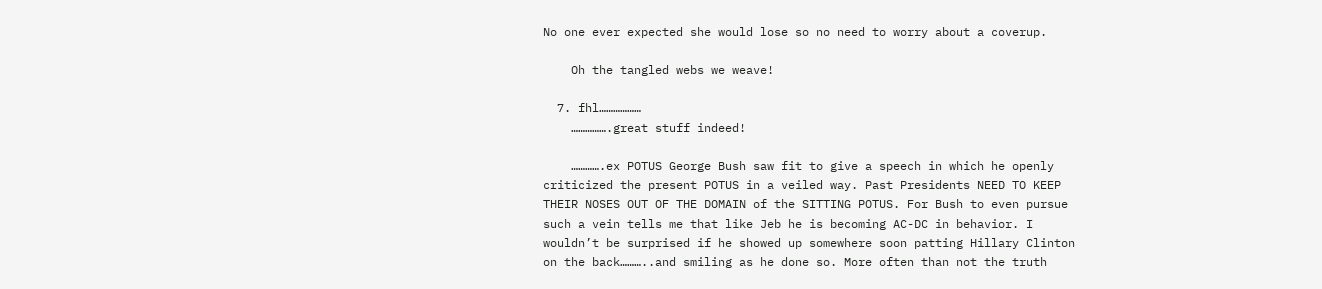No one ever expected she would lose so no need to worry about a coverup.

    Oh the tangled webs we weave!

  7. fhl………………
    …………….great stuff indeed!

    ………….ex POTUS George Bush saw fit to give a speech in which he openly criticized the present POTUS in a veiled way. Past Presidents NEED TO KEEP THEIR NOSES OUT OF THE DOMAIN of the SITTING POTUS. For Bush to even pursue such a vein tells me that like Jeb he is becoming AC-DC in behavior. I wouldn’t be surprised if he showed up somewhere soon patting Hillary Clinton on the back………..and smiling as he done so. More often than not the truth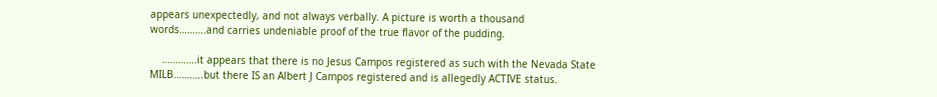appears unexpectedly, and not always verbally. A picture is worth a thousand words……….and carries undeniable proof of the true flavor of the pudding.

    ………….it appears that there is no Jesus Campos registered as such with the Nevada State MILB………..but there IS an Albert J Campos registered and is allegedly ACTIVE status.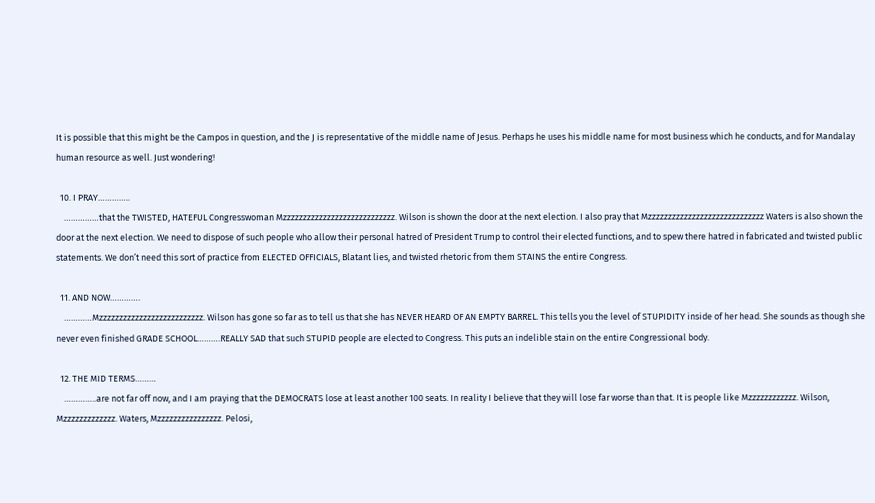It is possible that this might be the Campos in question, and the J is representative of the middle name of Jesus. Perhaps he uses his middle name for most business which he conducts, and for Mandalay human resource as well. Just wondering!

  10. I PRAY…………..
    ……………that the TWISTED, HATEFUL Congresswoman Mzzzzzzzzzzzzzzzzzzzzzzzzzzzz. Wilson is shown the door at the next election. I also pray that Mzzzzzzzzzzzzzzzzzzzzzzzzzzzzz Waters is also shown the door at the next election. We need to dispose of such people who allow their personal hatred of President Trump to control their elected functions, and to spew there hatred in fabricated and twisted public statements. We don’t need this sort of practice from ELECTED OFFICIALS, Blatant lies, and twisted rhetoric from them STAINS the entire Congress.

  11. AND NOW………….
    …………Mzzzzzzzzzzzzzzzzzzzzzzzzzz. Wilson has gone so far as to tell us that she has NEVER HEARD OF AN EMPTY BARREL. This tells you the level of STUPIDITY inside of her head. She sounds as though she never even finished GRADE SCHOOL……….REALLY SAD that such STUPID people are elected to Congress. This puts an indelible stain on the entire Congressional body.

  12. THE MID TERMS………
    …………..are not far off now, and I am praying that the DEMOCRATS lose at least another 100 seats. In reality I believe that they will lose far worse than that. It is people like Mzzzzzzzzzzzz. Wilson, Mzzzzzzzzzzzzz. Waters, Mzzzzzzzzzzzzzzzz. Pelosi,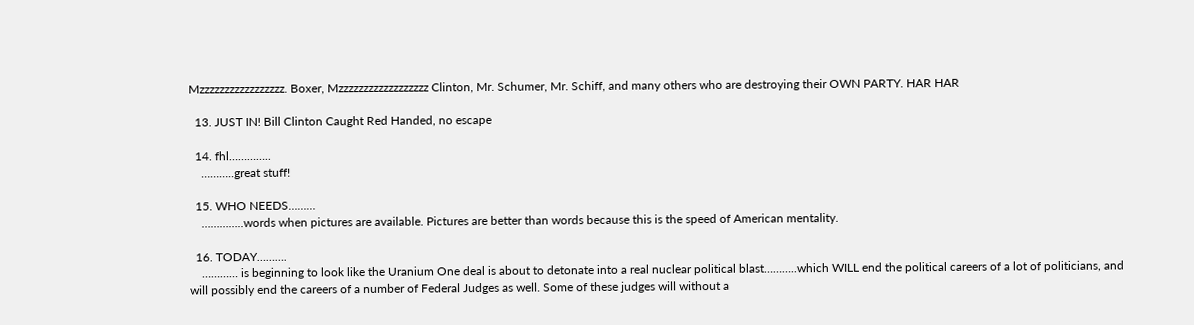Mzzzzzzzzzzzzzzzzz. Boxer, Mzzzzzzzzzzzzzzzzzz Clinton, Mr. Schumer, Mr. Schiff, and many others who are destroying their OWN PARTY. HAR HAR

  13. JUST IN! Bill Clinton Caught Red Handed, no escape

  14. fhl…………..
    ………..great stuff!

  15. WHO NEEDS………
    …………..words when pictures are available. Pictures are better than words because this is the speed of American mentality.

  16. TODAY……….
    ………… is beginning to look like the Uranium One deal is about to detonate into a real nuclear political blast………..which WILL end the political careers of a lot of politicians, and will possibly end the careers of a number of Federal Judges as well. Some of these judges will without a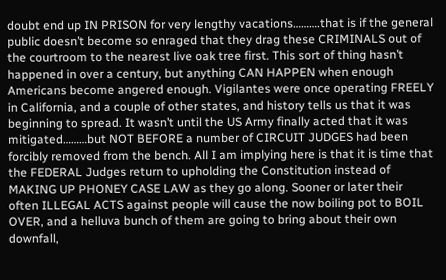doubt end up IN PRISON for very lengthy vacations……….that is if the general public doesn’t become so enraged that they drag these CRIMINALS out of the courtroom to the nearest live oak tree first. This sort of thing hasn’t happened in over a century, but anything CAN HAPPEN when enough Americans become angered enough. Vigilantes were once operating FREELY in California, and a couple of other states, and history tells us that it was beginning to spread. It wasn’t until the US Army finally acted that it was mitigated………but NOT BEFORE a number of CIRCUIT JUDGES had been forcibly removed from the bench. All I am implying here is that it is time that the FEDERAL Judges return to upholding the Constitution instead of MAKING UP PHONEY CASE LAW as they go along. Sooner or later their often ILLEGAL ACTS against people will cause the now boiling pot to BOIL OVER, and a helluva bunch of them are going to bring about their own downfall,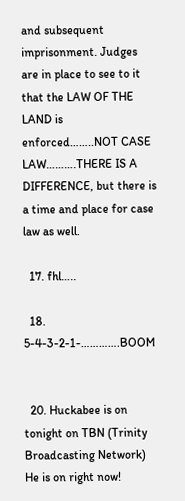and subsequent imprisonment. Judges are in place to see to it that the LAW OF THE LAND is enforced……..NOT CASE LAW……….THERE IS A DIFFERENCE, but there is a time and place for case law as well.

  17. fhl…..

  18. 5-4-3-2-1-………….BOOM


  20. Huckabee is on tonight on TBN (Trinity Broadcasting Network) He is on right now!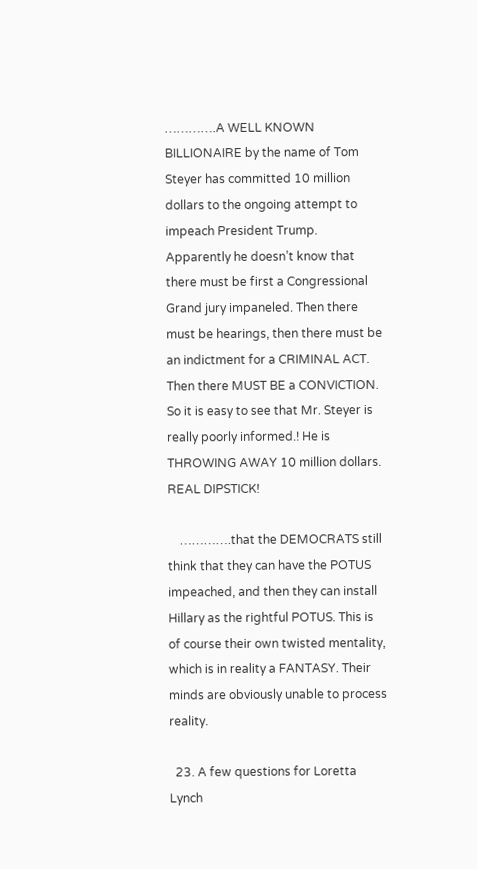………….A WELL KNOWN BILLIONAIRE by the name of Tom Steyer has committed 10 million dollars to the ongoing attempt to impeach President Trump. Apparently he doesn’t know that there must be first a Congressional Grand jury impaneled. Then there must be hearings, then there must be an indictment for a CRIMINAL ACT. Then there MUST BE a CONVICTION. So it is easy to see that Mr. Steyer is really poorly informed.! He is THROWING AWAY 10 million dollars. REAL DIPSTICK!

    ………….that the DEMOCRATS still think that they can have the POTUS impeached, and then they can install Hillary as the rightful POTUS. This is of course their own twisted mentality, which is in reality a FANTASY. Their minds are obviously unable to process reality.

  23. A few questions for Loretta Lynch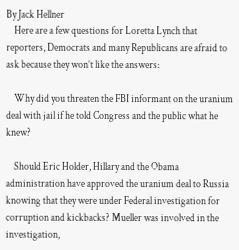By Jack Hellner
    Here are a few questions for Loretta Lynch that reporters, Democrats and many Republicans are afraid to ask because they won’t like the answers:

    Why did you threaten the FBI informant on the uranium deal with jail if he told Congress and the public what he knew?

    Should Eric Holder, Hillary and the Obama administration have approved the uranium deal to Russia knowing that they were under Federal investigation for corruption and kickbacks? Mueller was involved in the investigation,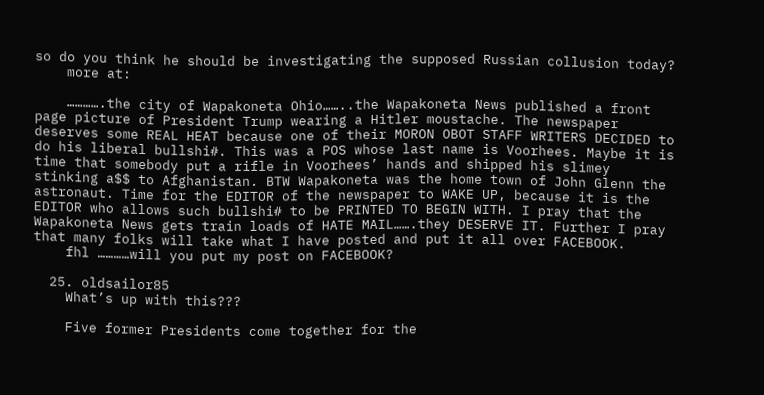so do you think he should be investigating the supposed Russian collusion today?
    more at:

    ………….the city of Wapakoneta Ohio……..the Wapakoneta News published a front page picture of President Trump wearing a Hitler moustache. The newspaper deserves some REAL HEAT because one of their MORON OBOT STAFF WRITERS DECIDED to do his liberal bullshi#. This was a POS whose last name is Voorhees. Maybe it is time that somebody put a rifle in Voorhees’ hands and shipped his slimey stinking a$$ to Afghanistan. BTW Wapakoneta was the home town of John Glenn the astronaut. Time for the EDITOR of the newspaper to WAKE UP, because it is the EDITOR who allows such bullshi# to be PRINTED TO BEGIN WITH. I pray that the Wapakoneta News gets train loads of HATE MAIL…….they DESERVE IT. Further I pray that many folks will take what I have posted and put it all over FACEBOOK.
    fhl …………will you put my post on FACEBOOK?

  25. oldsailor85
    What’s up with this???

    Five former Presidents come together for the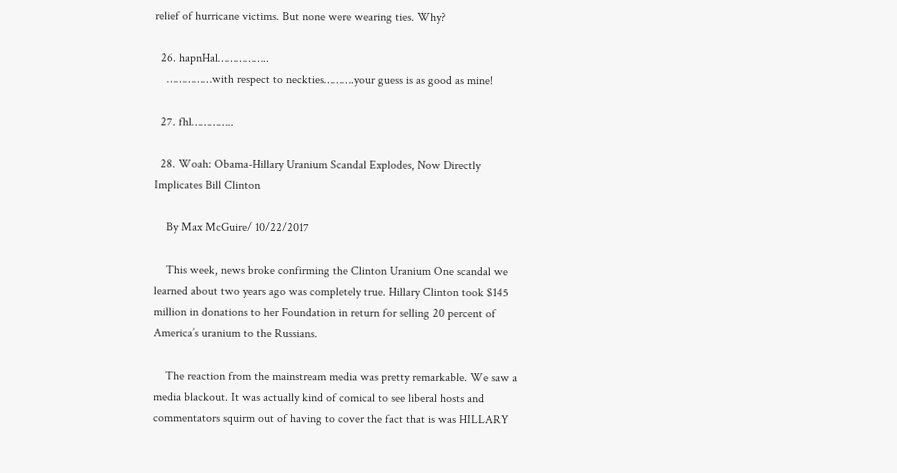relief of hurricane victims. But none were wearing ties. Why?

  26. hapnHal……………..
    ……………with respect to neckties……….your guess is as good as mine!

  27. fhl…………..

  28. Woah: Obama-Hillary Uranium Scandal Explodes, Now Directly Implicates Bill Clinton

    By Max McGuire/ 10/22/2017

    This week, news broke confirming the Clinton Uranium One scandal we learned about two years ago was completely true. Hillary Clinton took $145 million in donations to her Foundation in return for selling 20 percent of America’s uranium to the Russians.

    The reaction from the mainstream media was pretty remarkable. We saw a media blackout. It was actually kind of comical to see liberal hosts and commentators squirm out of having to cover the fact that is was HILLARY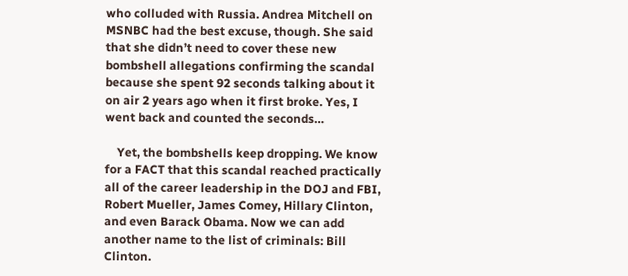who colluded with Russia. Andrea Mitchell on MSNBC had the best excuse, though. She said that she didn’t need to cover these new bombshell allegations confirming the scandal because she spent 92 seconds talking about it on air 2 years ago when it first broke. Yes, I went back and counted the seconds…

    Yet, the bombshells keep dropping. We know for a FACT that this scandal reached practically all of the career leadership in the DOJ and FBI, Robert Mueller, James Comey, Hillary Clinton, and even Barack Obama. Now we can add another name to the list of criminals: Bill Clinton.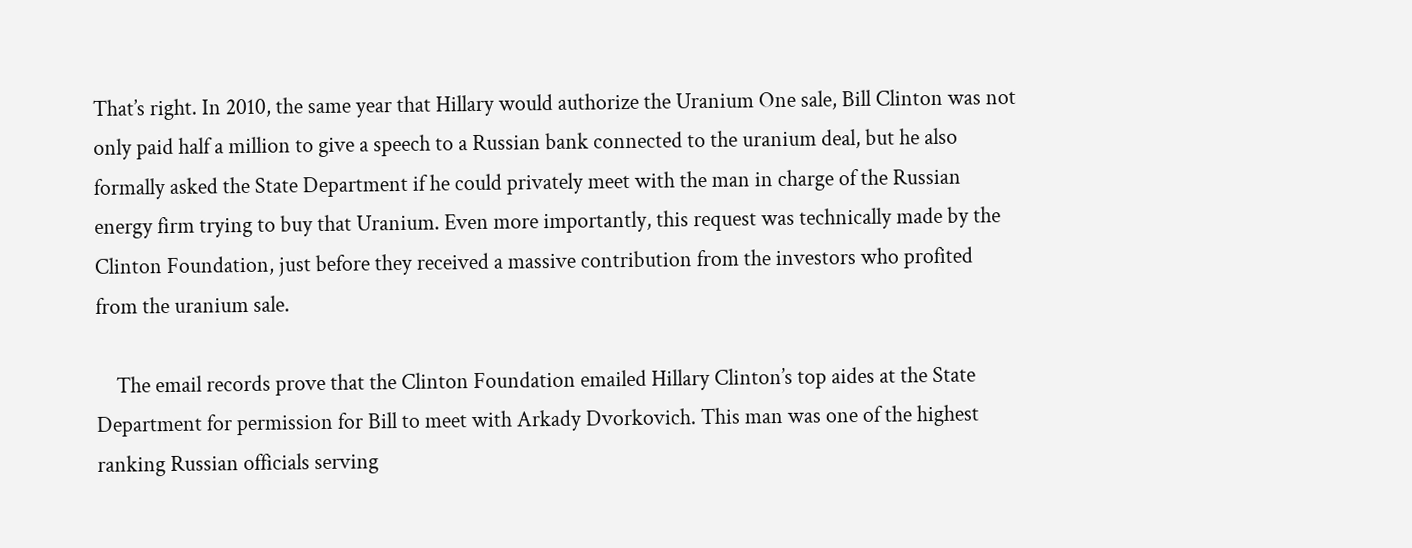That’s right. In 2010, the same year that Hillary would authorize the Uranium One sale, Bill Clinton was not only paid half a million to give a speech to a Russian bank connected to the uranium deal, but he also formally asked the State Department if he could privately meet with the man in charge of the Russian energy firm trying to buy that Uranium. Even more importantly, this request was technically made by the Clinton Foundation, just before they received a massive contribution from the investors who profited from the uranium sale.

    The email records prove that the Clinton Foundation emailed Hillary Clinton’s top aides at the State Department for permission for Bill to meet with Arkady Dvorkovich. This man was one of the highest ranking Russian officials serving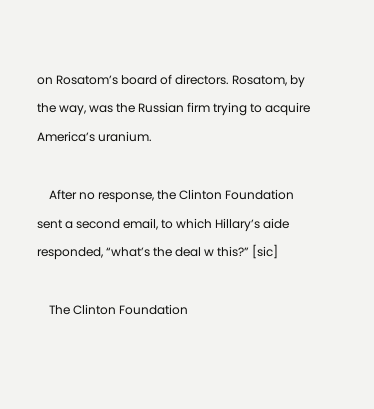on Rosatom’s board of directors. Rosatom, by the way, was the Russian firm trying to acquire America’s uranium.

    After no response, the Clinton Foundation sent a second email, to which Hillary’s aide responded, “what’s the deal w this?” [sic]

    The Clinton Foundation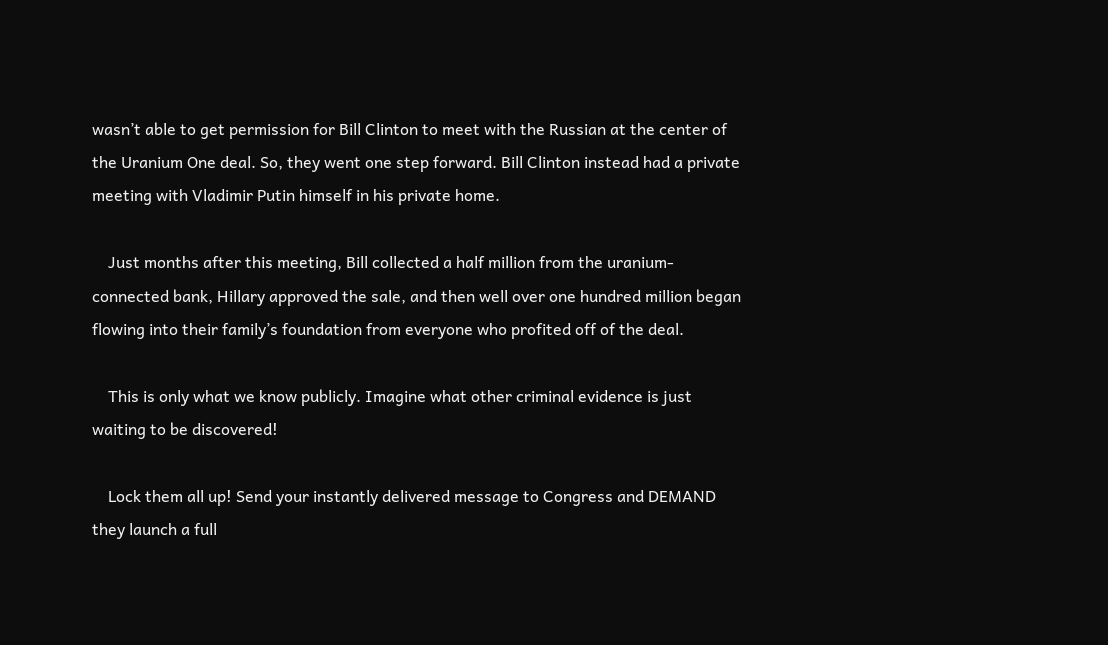wasn’t able to get permission for Bill Clinton to meet with the Russian at the center of the Uranium One deal. So, they went one step forward. Bill Clinton instead had a private meeting with Vladimir Putin himself in his private home.

    Just months after this meeting, Bill collected a half million from the uranium-connected bank, Hillary approved the sale, and then well over one hundred million began flowing into their family’s foundation from everyone who profited off of the deal.

    This is only what we know publicly. Imagine what other criminal evidence is just waiting to be discovered!

    Lock them all up! Send your instantly delivered message to Congress and DEMAND they launch a full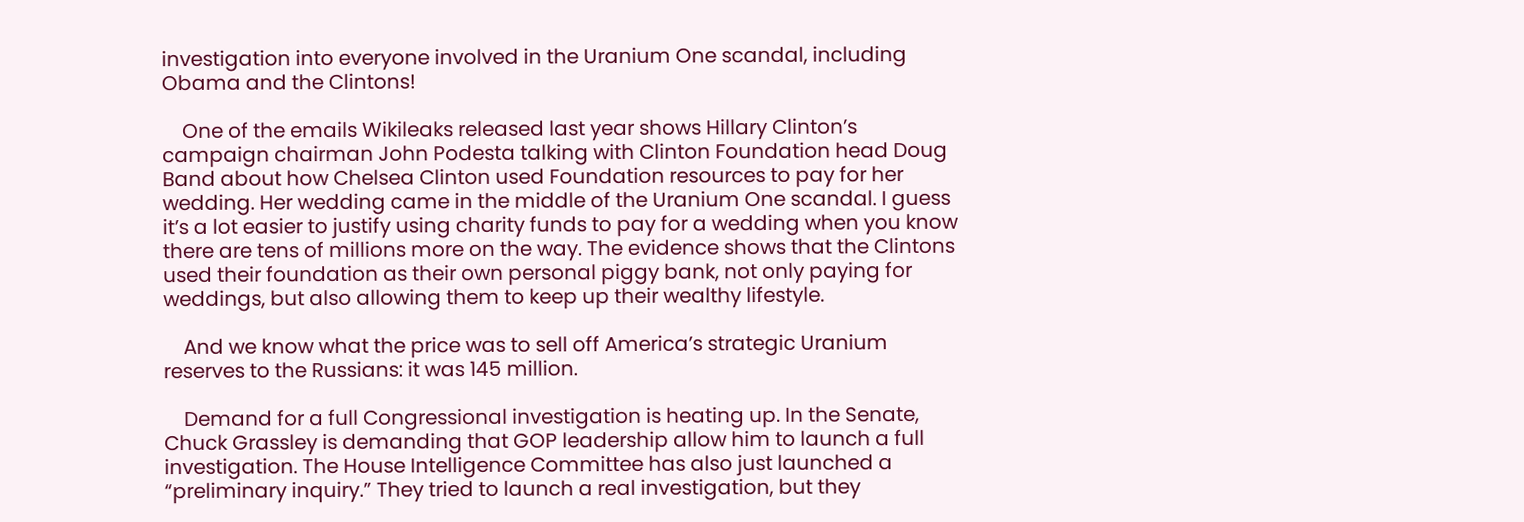investigation into everyone involved in the Uranium One scandal, including Obama and the Clintons!

    One of the emails Wikileaks released last year shows Hillary Clinton’s campaign chairman John Podesta talking with Clinton Foundation head Doug Band about how Chelsea Clinton used Foundation resources to pay for her wedding. Her wedding came in the middle of the Uranium One scandal. I guess it’s a lot easier to justify using charity funds to pay for a wedding when you know there are tens of millions more on the way. The evidence shows that the Clintons used their foundation as their own personal piggy bank, not only paying for weddings, but also allowing them to keep up their wealthy lifestyle.

    And we know what the price was to sell off America’s strategic Uranium reserves to the Russians: it was 145 million.

    Demand for a full Congressional investigation is heating up. In the Senate, Chuck Grassley is demanding that GOP leadership allow him to launch a full investigation. The House Intelligence Committee has also just launched a “preliminary inquiry.” They tried to launch a real investigation, but they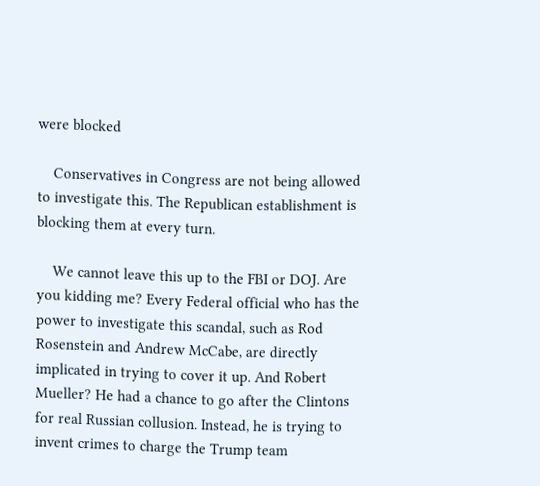were blocked

    Conservatives in Congress are not being allowed to investigate this. The Republican establishment is blocking them at every turn.

    We cannot leave this up to the FBI or DOJ. Are you kidding me? Every Federal official who has the power to investigate this scandal, such as Rod Rosenstein and Andrew McCabe, are directly implicated in trying to cover it up. And Robert Mueller? He had a chance to go after the Clintons for real Russian collusion. Instead, he is trying to invent crimes to charge the Trump team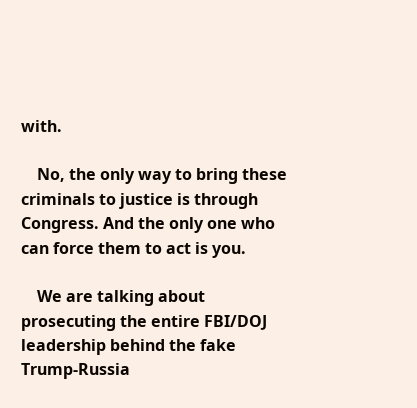with.

    No, the only way to bring these criminals to justice is through Congress. And the only one who can force them to act is you.

    We are talking about prosecuting the entire FBI/DOJ leadership behind the fake Trump-Russia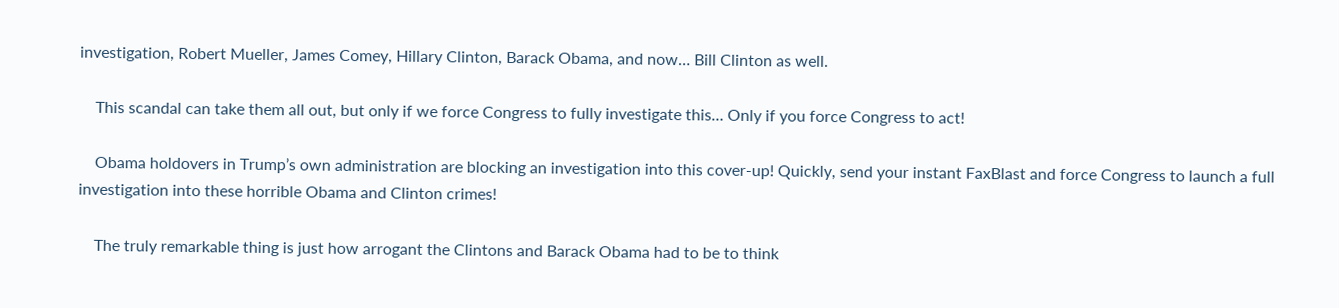investigation, Robert Mueller, James Comey, Hillary Clinton, Barack Obama, and now… Bill Clinton as well.

    This scandal can take them all out, but only if we force Congress to fully investigate this… Only if you force Congress to act!

    Obama holdovers in Trump’s own administration are blocking an investigation into this cover-up! Quickly, send your instant FaxBlast and force Congress to launch a full investigation into these horrible Obama and Clinton crimes!

    The truly remarkable thing is just how arrogant the Clintons and Barack Obama had to be to think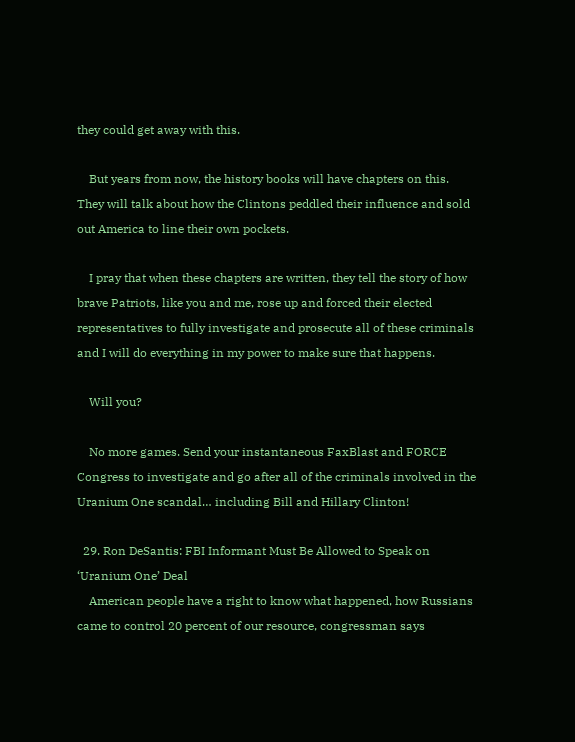they could get away with this.

    But years from now, the history books will have chapters on this. They will talk about how the Clintons peddled their influence and sold out America to line their own pockets.

    I pray that when these chapters are written, they tell the story of how brave Patriots, like you and me, rose up and forced their elected representatives to fully investigate and prosecute all of these criminals and I will do everything in my power to make sure that happens.

    Will you?

    No more games. Send your instantaneous FaxBlast and FORCE Congress to investigate and go after all of the criminals involved in the Uranium One scandal… including Bill and Hillary Clinton!

  29. Ron DeSantis: FBI Informant Must Be Allowed to Speak on ‘Uranium One’ Deal
    American people have a right to know what happened, how Russians came to control 20 percent of our resource, congressman says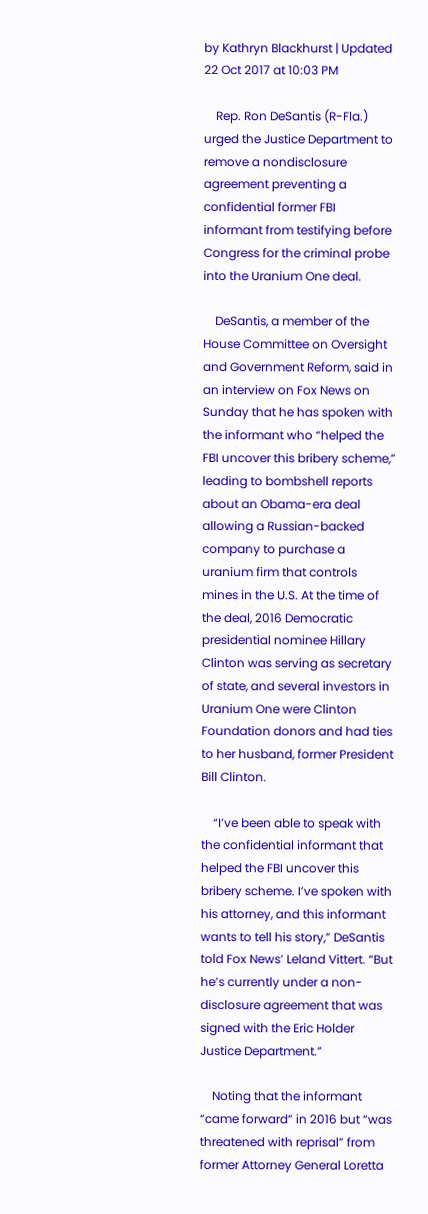by Kathryn Blackhurst | Updated 22 Oct 2017 at 10:03 PM

    Rep. Ron DeSantis (R-Fla.) urged the Justice Department to remove a nondisclosure agreement preventing a confidential former FBI informant from testifying before Congress for the criminal probe into the Uranium One deal.

    DeSantis, a member of the House Committee on Oversight and Government Reform, said in an interview on Fox News on Sunday that he has spoken with the informant who “helped the FBI uncover this bribery scheme,” leading to bombshell reports about an Obama-era deal allowing a Russian-backed company to purchase a uranium firm that controls mines in the U.S. At the time of the deal, 2016 Democratic presidential nominee Hillary Clinton was serving as secretary of state, and several investors in Uranium One were Clinton Foundation donors and had ties to her husband, former President Bill Clinton.

    “I’ve been able to speak with the confidential informant that helped the FBI uncover this bribery scheme. I’ve spoken with his attorney, and this informant wants to tell his story,” DeSantis told Fox News’ Leland Vittert. “But he’s currently under a non-disclosure agreement that was signed with the Eric Holder Justice Department.”

    Noting that the informant “came forward” in 2016 but “was threatened with reprisal” from former Attorney General Loretta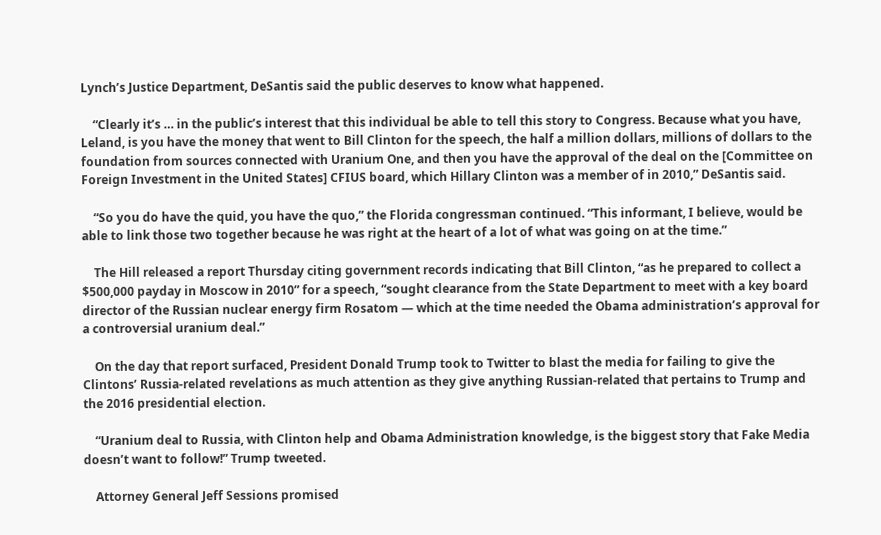Lynch’s Justice Department, DeSantis said the public deserves to know what happened.

    “Clearly it’s … in the public’s interest that this individual be able to tell this story to Congress. Because what you have, Leland, is you have the money that went to Bill Clinton for the speech, the half a million dollars, millions of dollars to the foundation from sources connected with Uranium One, and then you have the approval of the deal on the [Committee on Foreign Investment in the United States] CFIUS board, which Hillary Clinton was a member of in 2010,” DeSantis said.

    “So you do have the quid, you have the quo,” the Florida congressman continued. “This informant, I believe, would be able to link those two together because he was right at the heart of a lot of what was going on at the time.”

    The Hill released a report Thursday citing government records indicating that Bill Clinton, “as he prepared to collect a $500,000 payday in Moscow in 2010” for a speech, “sought clearance from the State Department to meet with a key board director of the Russian nuclear energy firm Rosatom — which at the time needed the Obama administration’s approval for a controversial uranium deal.”

    On the day that report surfaced, President Donald Trump took to Twitter to blast the media for failing to give the Clintons’ Russia-related revelations as much attention as they give anything Russian-related that pertains to Trump and the 2016 presidential election.

    “Uranium deal to Russia, with Clinton help and Obama Administration knowledge, is the biggest story that Fake Media doesn’t want to follow!” Trump tweeted.

    Attorney General Jeff Sessions promised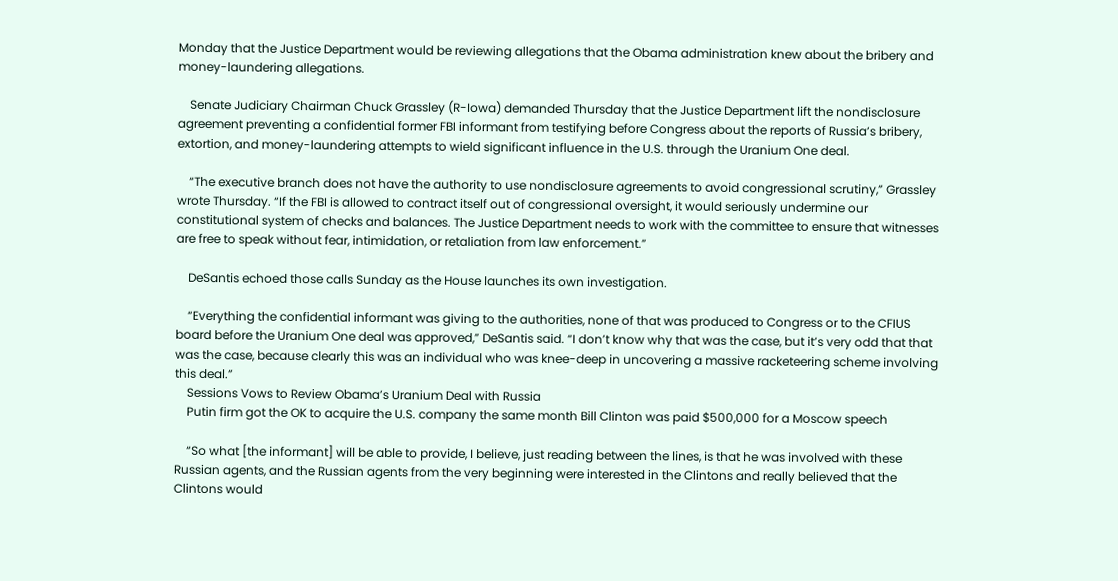Monday that the Justice Department would be reviewing allegations that the Obama administration knew about the bribery and money-laundering allegations.

    Senate Judiciary Chairman Chuck Grassley (R-Iowa) demanded Thursday that the Justice Department lift the nondisclosure agreement preventing a confidential former FBI informant from testifying before Congress about the reports of Russia’s bribery, extortion, and money-laundering attempts to wield significant influence in the U.S. through the Uranium One deal.

    “The executive branch does not have the authority to use nondisclosure agreements to avoid congressional scrutiny,” Grassley wrote Thursday. “If the FBI is allowed to contract itself out of congressional oversight, it would seriously undermine our constitutional system of checks and balances. The Justice Department needs to work with the committee to ensure that witnesses are free to speak without fear, intimidation, or retaliation from law enforcement.”

    DeSantis echoed those calls Sunday as the House launches its own investigation.

    “Everything the confidential informant was giving to the authorities, none of that was produced to Congress or to the CFIUS board before the Uranium One deal was approved,” DeSantis said. “I don’t know why that was the case, but it’s very odd that that was the case, because clearly this was an individual who was knee-deep in uncovering a massive racketeering scheme involving this deal.”
    Sessions Vows to Review Obama’s Uranium Deal with Russia
    Putin firm got the OK to acquire the U.S. company the same month Bill Clinton was paid $500,000 for a Moscow speech

    “So what [the informant] will be able to provide, I believe, just reading between the lines, is that he was involved with these Russian agents, and the Russian agents from the very beginning were interested in the Clintons and really believed that the Clintons would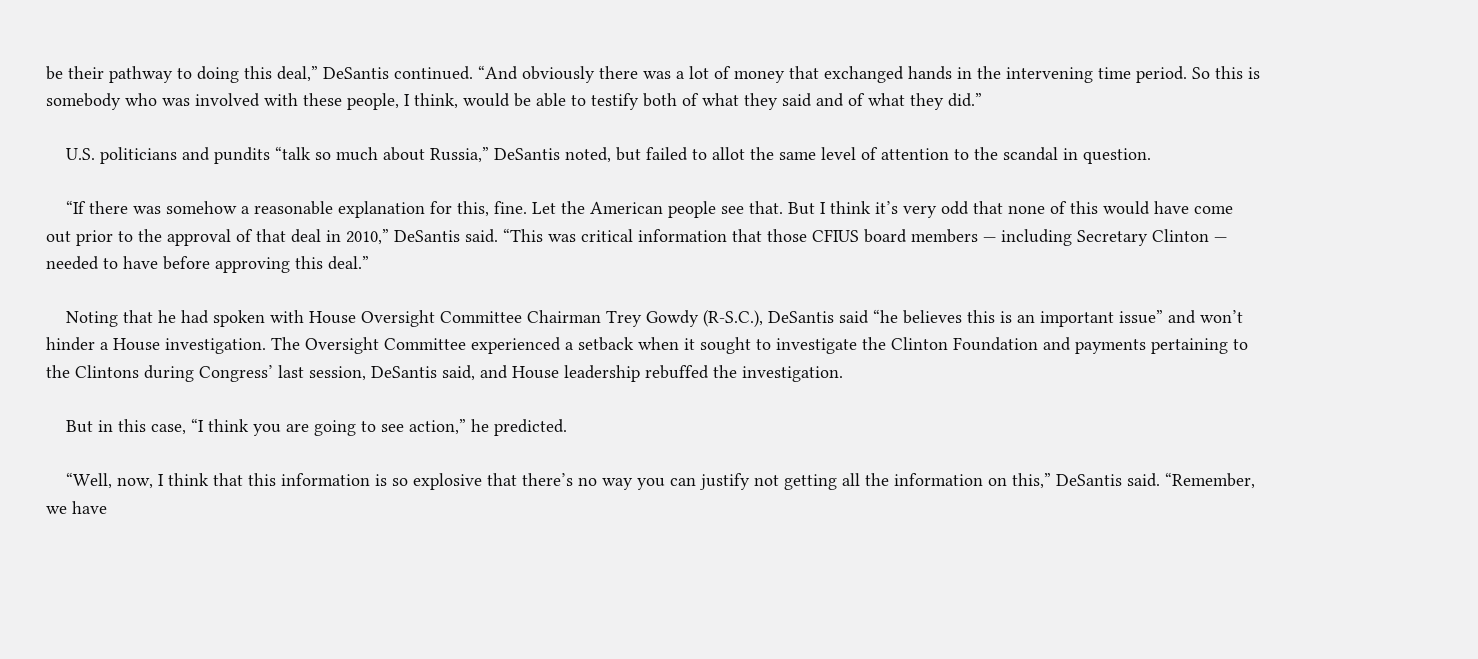be their pathway to doing this deal,” DeSantis continued. “And obviously there was a lot of money that exchanged hands in the intervening time period. So this is somebody who was involved with these people, I think, would be able to testify both of what they said and of what they did.”

    U.S. politicians and pundits “talk so much about Russia,” DeSantis noted, but failed to allot the same level of attention to the scandal in question.

    “If there was somehow a reasonable explanation for this, fine. Let the American people see that. But I think it’s very odd that none of this would have come out prior to the approval of that deal in 2010,” DeSantis said. “This was critical information that those CFIUS board members — including Secretary Clinton — needed to have before approving this deal.”

    Noting that he had spoken with House Oversight Committee Chairman Trey Gowdy (R-S.C.), DeSantis said “he believes this is an important issue” and won’t hinder a House investigation. The Oversight Committee experienced a setback when it sought to investigate the Clinton Foundation and payments pertaining to the Clintons during Congress’ last session, DeSantis said, and House leadership rebuffed the investigation.

    But in this case, “I think you are going to see action,” he predicted.

    “Well, now, I think that this information is so explosive that there’s no way you can justify not getting all the information on this,” DeSantis said. “Remember, we have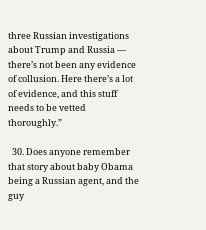three Russian investigations about Trump and Russia — there’s not been any evidence of collusion. Here there’s a lot of evidence, and this stuff needs to be vetted thoroughly.”

  30. Does anyone remember that story about baby Obama being a Russian agent, and the guy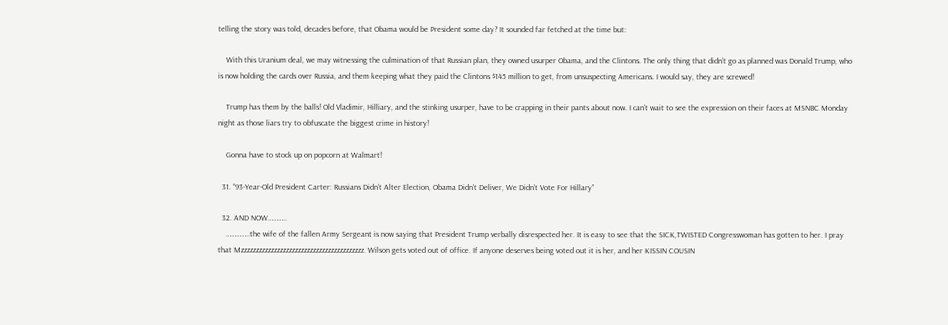telling the story was told, decades before, that Obama would be President some day? It sounded far fetched at the time but:

    With this Uranium deal, we may witnessing the culmination of that Russian plan, they owned usurper Obama, and the Clintons. The only thing that didn’t go as planned was Donald Trump, who is now holding the cards over Russia, and them keeping what they paid the Clintons $145 million to get, from unsuspecting Americans. I would say, they are screwed!

    Trump has them by the balls! Old Vladimir, Hilliary, and the stinking usurper, have to be crapping in their pants about now. I can’t wait to see the expression on their faces at MSNBC Monday night as those liars try to obfuscate the biggest crime in history!

    Gonna have to stock up on popcorn at Walmart!

  31. “93-Year-Old President Carter: Russians Didn’t Alter Election, Obama Didn’t Deliver, We Didn’t Vote For Hillary”

  32. AND NOW………..
    …………..the wife of the fallen Army Sergeant is now saying that President Trump verbally disrespected her. It is easy to see that the SICK,TWISTED Congresswoman has gotten to her. I pray that Mzzzzzzzzzzzzzzzzzzzzzzzzzzzzzzzzzzzzzzzzz. Wilson gets voted out of office. If anyone deserves being voted out it is her, and her KISSIN COUSIN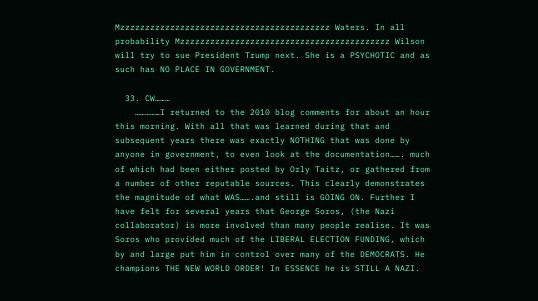Mzzzzzzzzzzzzzzzzzzzzzzzzzzzzzzzzzzzzzzzzzz Waters. In all probability Mzzzzzzzzzzzzzzzzzzzzzzzzzzzzzzzzzzzzzzzzzz Wilson will try to sue President Trump next. She is a PSYCHOTIC and as such has NO PLACE IN GOVERNMENT.

  33. CW………
    ……………I returned to the 2010 blog comments for about an hour this morning. With all that was learned during that and subsequent years there was exactly NOTHING that was done by anyone in government, to even look at the documentation……. much of which had been either posted by Orly Taitz, or gathered from a number of other reputable sources. This clearly demonstrates the magnitude of what WAS…….and still is GOING ON. Further I have felt for several years that George Soros, (the Nazi collaborator) is more involved than many people realise. It was Soros who provided much of the LIBERAL ELECTION FUNDING, which by and large put him in control over many of the DEMOCRATS. He champions THE NEW WORLD ORDER! In ESSENCE he is STILL A NAZI.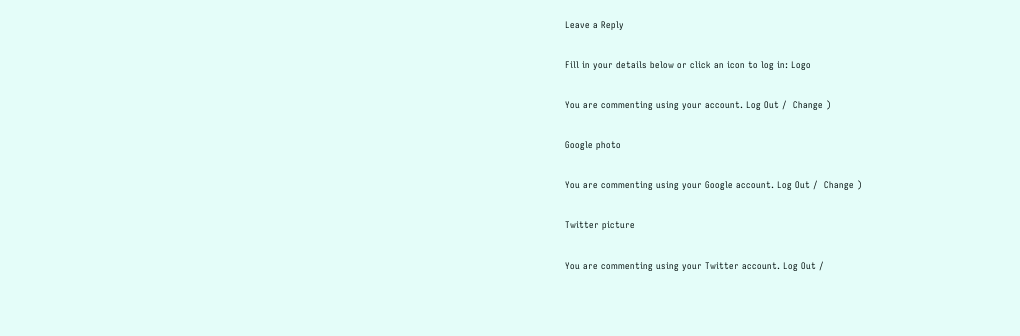Leave a Reply

Fill in your details below or click an icon to log in: Logo

You are commenting using your account. Log Out /  Change )

Google photo

You are commenting using your Google account. Log Out /  Change )

Twitter picture

You are commenting using your Twitter account. Log Out /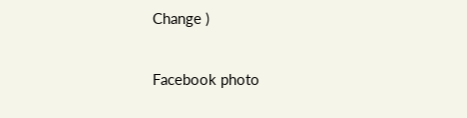Change )

Facebook photo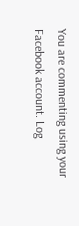You are commenting using your Facebook account. Log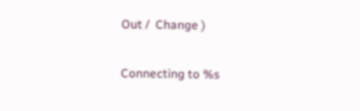Out /  Change )

Connecting to %s